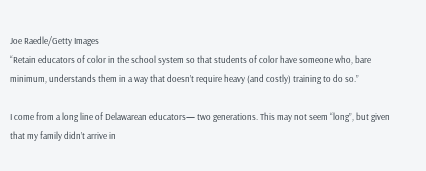Joe Raedle/Getty Images
“Retain educators of color in the school system so that students of color have someone who, bare minimum, understands them in a way that doesn’t require heavy (and costly) training to do so.”

I come from a long line of Delawarean educators— two generations. This may not seem “long”, but given that my family didn’t arrive in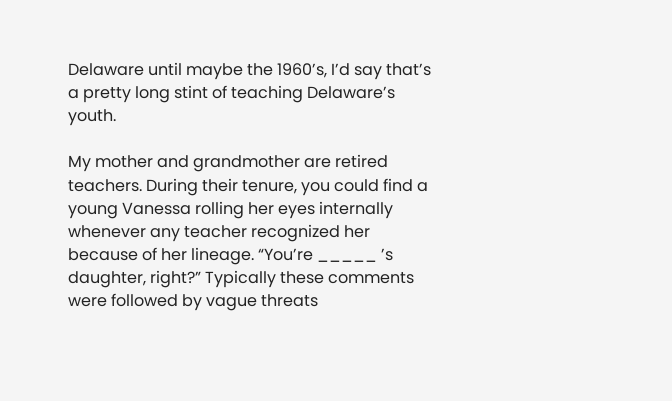Delaware until maybe the 1960’s, I’d say that’s a pretty long stint of teaching Delaware’s youth.

My mother and grandmother are retired teachers. During their tenure, you could find a young Vanessa rolling her eyes internally whenever any teacher recognized her because of her lineage. “You’re _____ ’s daughter, right?” Typically these comments were followed by vague threats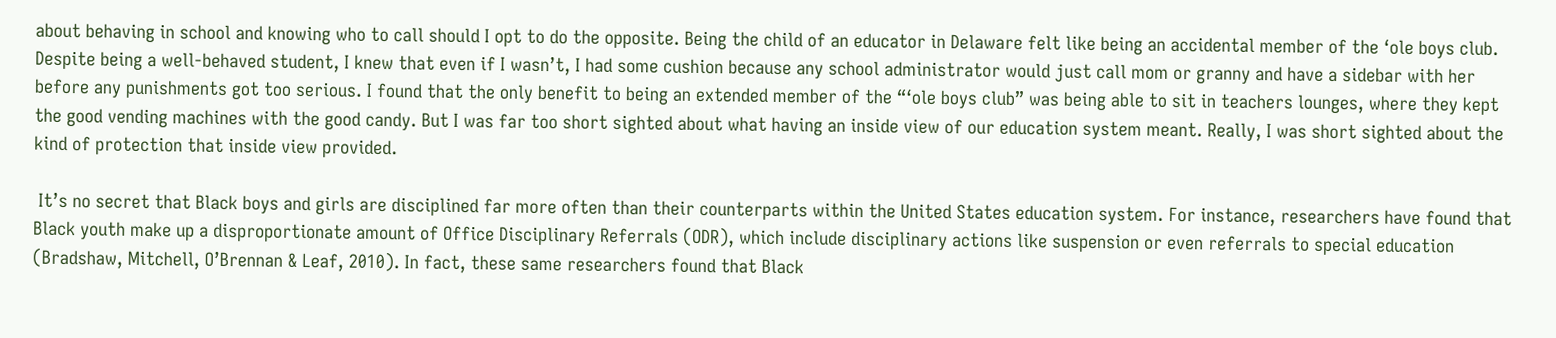about behaving in school and knowing who to call should I opt to do the opposite. Being the child of an educator in Delaware felt like being an accidental member of the ‘ole boys club. Despite being a well-behaved student, I knew that even if I wasn’t, I had some cushion because any school administrator would just call mom or granny and have a sidebar with her before any punishments got too serious. I found that the only benefit to being an extended member of the “‘ole boys club” was being able to sit in teachers lounges, where they kept the good vending machines with the good candy. But I was far too short sighted about what having an inside view of our education system meant. Really, I was short sighted about the kind of protection that inside view provided.

 It’s no secret that Black boys and girls are disciplined far more often than their counterparts within the United States education system. For instance, researchers have found that Black youth make up a disproportionate amount of Office Disciplinary Referrals (ODR), which include disciplinary actions like suspension or even referrals to special education (Bradshaw, Mitchell, O’Brennan & Leaf, 2010). In fact, these same researchers found that Black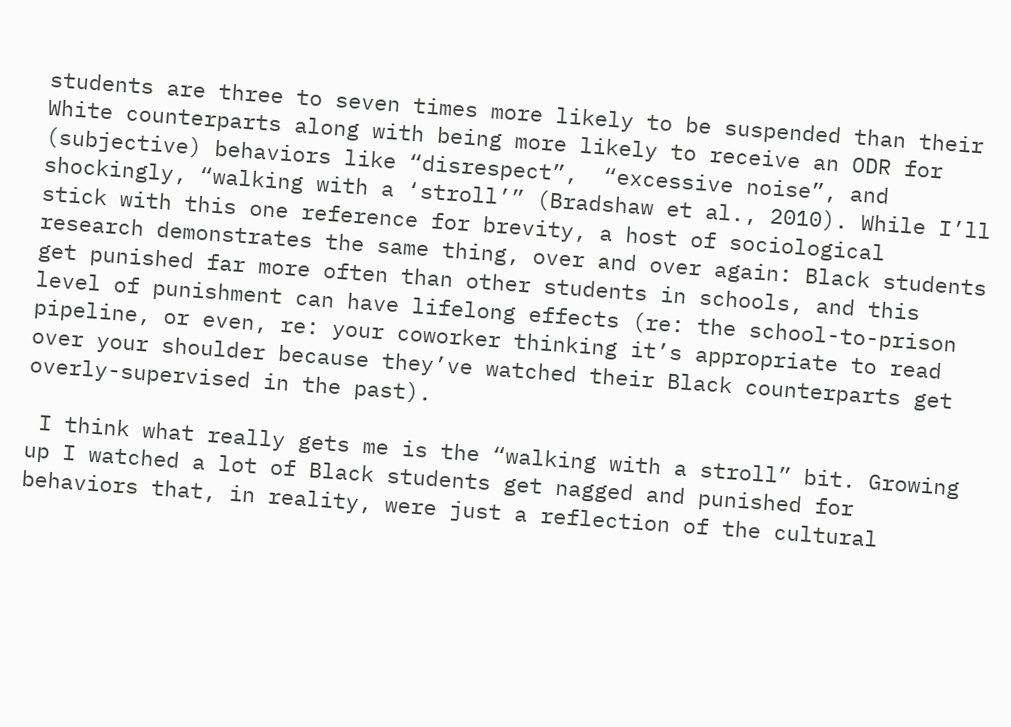students are three to seven times more likely to be suspended than their White counterparts along with being more likely to receive an ODR for (subjective) behaviors like “disrespect”,  “excessive noise”, and shockingly, “walking with a ‘stroll’” (Bradshaw et al., 2010). While I’ll stick with this one reference for brevity, a host of sociological research demonstrates the same thing, over and over again: Black students get punished far more often than other students in schools, and this level of punishment can have lifelong effects (re: the school-to-prison pipeline, or even, re: your coworker thinking it’s appropriate to read over your shoulder because they’ve watched their Black counterparts get overly-supervised in the past).

 I think what really gets me is the “walking with a stroll” bit. Growing up I watched a lot of Black students get nagged and punished for behaviors that, in reality, were just a reflection of the cultural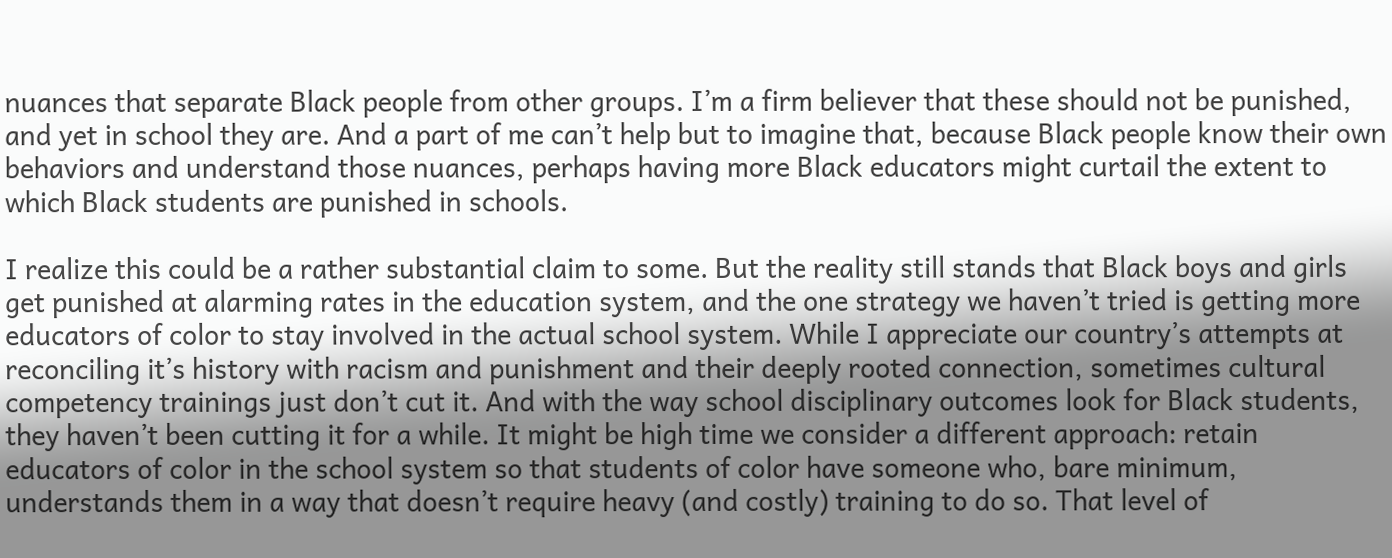nuances that separate Black people from other groups. I’m a firm believer that these should not be punished, and yet in school they are. And a part of me can’t help but to imagine that, because Black people know their own behaviors and understand those nuances, perhaps having more Black educators might curtail the extent to which Black students are punished in schools.

I realize this could be a rather substantial claim to some. But the reality still stands that Black boys and girls get punished at alarming rates in the education system, and the one strategy we haven’t tried is getting more educators of color to stay involved in the actual school system. While I appreciate our country’s attempts at reconciling it’s history with racism and punishment and their deeply rooted connection, sometimes cultural competency trainings just don’t cut it. And with the way school disciplinary outcomes look for Black students, they haven’t been cutting it for a while. It might be high time we consider a different approach: retain educators of color in the school system so that students of color have someone who, bare minimum, understands them in a way that doesn’t require heavy (and costly) training to do so. That level of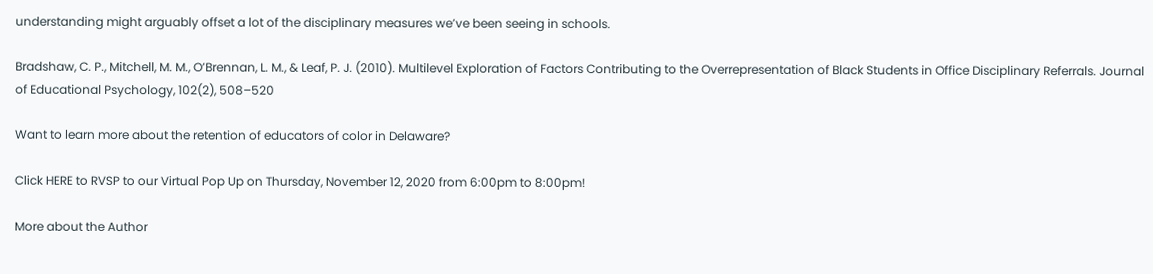understanding might arguably offset a lot of the disciplinary measures we’ve been seeing in schools.

Bradshaw, C. P., Mitchell, M. M., O’Brennan, L. M., & Leaf, P. J. (2010). Multilevel Exploration of Factors Contributing to the Overrepresentation of Black Students in Office Disciplinary Referrals. Journal of Educational Psychology, 102(2), 508–520

Want to learn more about the retention of educators of color in Delaware?

Click HERE to RVSP to our Virtual Pop Up on Thursday, November 12, 2020 from 6:00pm to 8:00pm!

More about the Author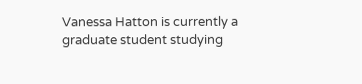Vanessa Hatton is currently a graduate student studying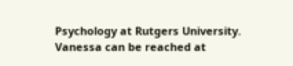Psychology at Rutgers University. Vanessa can be reached at